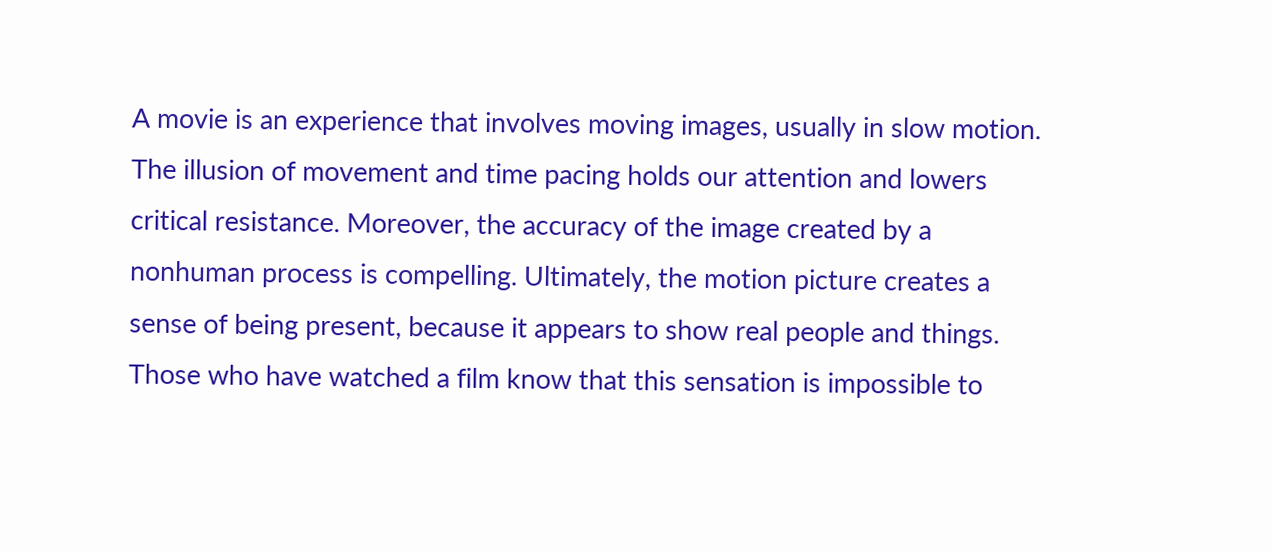A movie is an experience that involves moving images, usually in slow motion. The illusion of movement and time pacing holds our attention and lowers critical resistance. Moreover, the accuracy of the image created by a nonhuman process is compelling. Ultimately, the motion picture creates a sense of being present, because it appears to show real people and things. Those who have watched a film know that this sensation is impossible to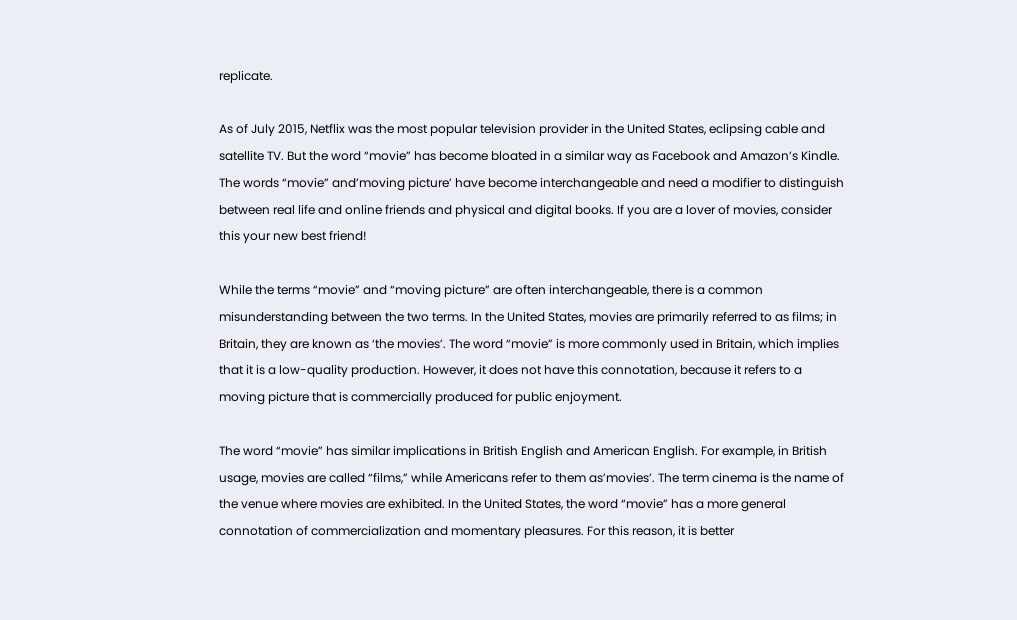replicate.

As of July 2015, Netflix was the most popular television provider in the United States, eclipsing cable and satellite TV. But the word “movie” has become bloated in a similar way as Facebook and Amazon’s Kindle. The words “movie” and’moving picture’ have become interchangeable and need a modifier to distinguish between real life and online friends and physical and digital books. If you are a lover of movies, consider this your new best friend!

While the terms “movie” and “moving picture” are often interchangeable, there is a common misunderstanding between the two terms. In the United States, movies are primarily referred to as films; in Britain, they are known as ‘the movies’. The word “movie” is more commonly used in Britain, which implies that it is a low-quality production. However, it does not have this connotation, because it refers to a moving picture that is commercially produced for public enjoyment.

The word “movie” has similar implications in British English and American English. For example, in British usage, movies are called “films,” while Americans refer to them as’movies’. The term cinema is the name of the venue where movies are exhibited. In the United States, the word “movie” has a more general connotation of commercialization and momentary pleasures. For this reason, it is better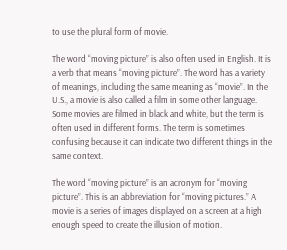to use the plural form of movie.

The word “moving picture” is also often used in English. It is a verb that means “moving picture”. The word has a variety of meanings, including the same meaning as “movie”. In the U.S., a movie is also called a film in some other language. Some movies are filmed in black and white, but the term is often used in different forms. The term is sometimes confusing because it can indicate two different things in the same context.

The word “moving picture” is an acronym for “moving picture”. This is an abbreviation for “moving pictures.” A movie is a series of images displayed on a screen at a high enough speed to create the illusion of motion.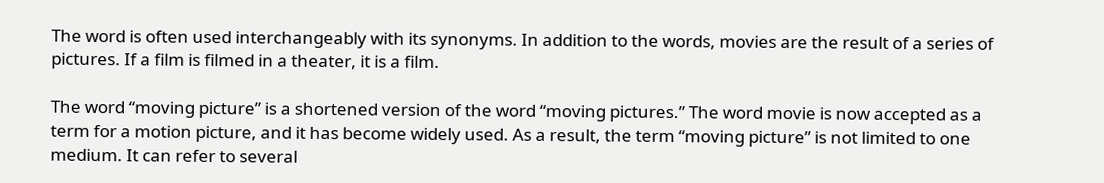The word is often used interchangeably with its synonyms. In addition to the words, movies are the result of a series of pictures. If a film is filmed in a theater, it is a film.

The word “moving picture” is a shortened version of the word “moving pictures.” The word movie is now accepted as a term for a motion picture, and it has become widely used. As a result, the term “moving picture” is not limited to one medium. It can refer to several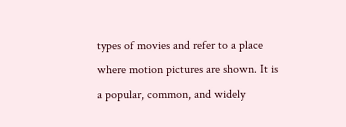types of movies and refer to a place where motion pictures are shown. It is a popular, common, and widely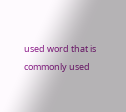used word that is commonly used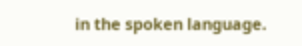in the spoken language.